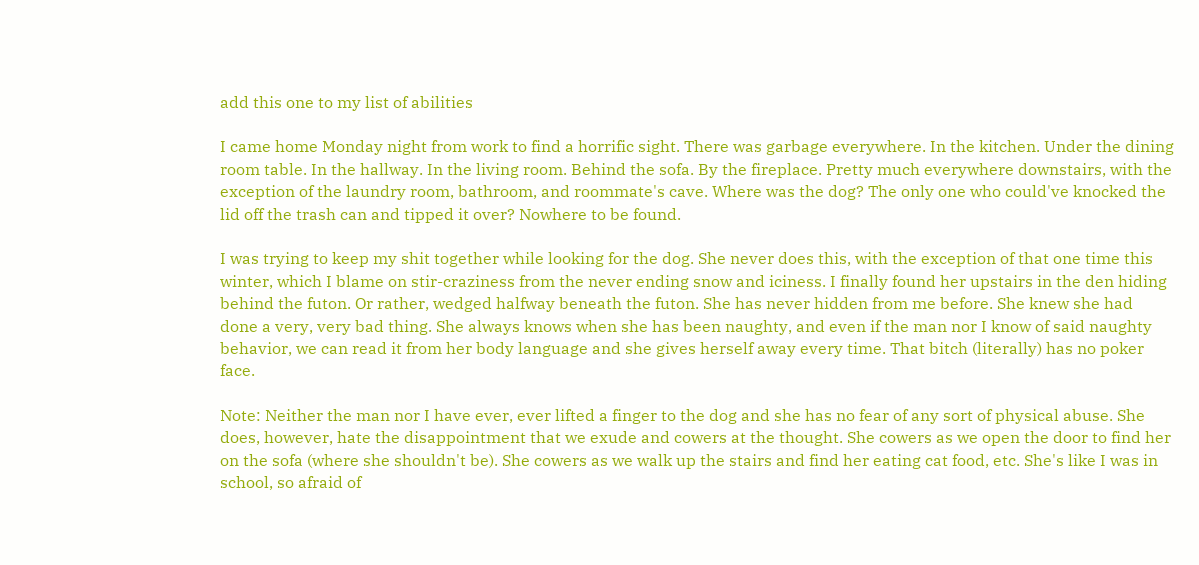add this one to my list of abilities

I came home Monday night from work to find a horrific sight. There was garbage everywhere. In the kitchen. Under the dining room table. In the hallway. In the living room. Behind the sofa. By the fireplace. Pretty much everywhere downstairs, with the exception of the laundry room, bathroom, and roommate's cave. Where was the dog? The only one who could've knocked the lid off the trash can and tipped it over? Nowhere to be found.

I was trying to keep my shit together while looking for the dog. She never does this, with the exception of that one time this winter, which I blame on stir-craziness from the never ending snow and iciness. I finally found her upstairs in the den hiding behind the futon. Or rather, wedged halfway beneath the futon. She has never hidden from me before. She knew she had done a very, very bad thing. She always knows when she has been naughty, and even if the man nor I know of said naughty behavior, we can read it from her body language and she gives herself away every time. That bitch (literally) has no poker face.

Note: Neither the man nor I have ever, ever lifted a finger to the dog and she has no fear of any sort of physical abuse. She does, however, hate the disappointment that we exude and cowers at the thought. She cowers as we open the door to find her on the sofa (where she shouldn't be). She cowers as we walk up the stairs and find her eating cat food, etc. She's like I was in school, so afraid of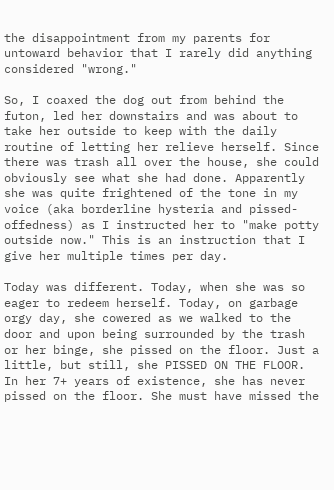the disappointment from my parents for untoward behavior that I rarely did anything considered "wrong."

So, I coaxed the dog out from behind the futon, led her downstairs and was about to take her outside to keep with the daily routine of letting her relieve herself. Since there was trash all over the house, she could obviously see what she had done. Apparently she was quite frightened of the tone in my voice (aka borderline hysteria and pissed-offedness) as I instructed her to "make potty outside now." This is an instruction that I give her multiple times per day.

Today was different. Today, when she was so eager to redeem herself. Today, on garbage orgy day, she cowered as we walked to the door and upon being surrounded by the trash or her binge, she pissed on the floor. Just a little, but still, she PISSED ON THE FLOOR. In her 7+ years of existence, she has never pissed on the floor. She must have missed the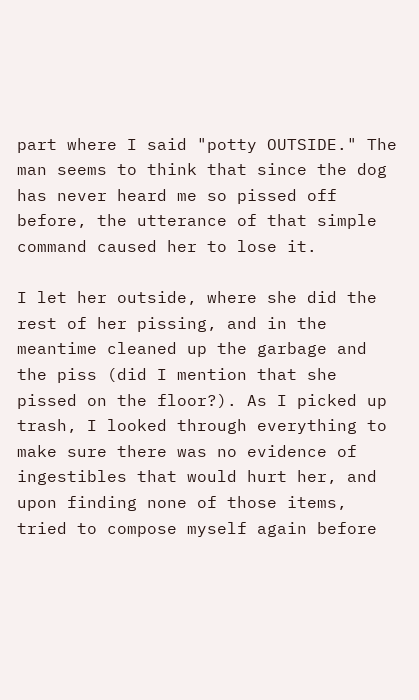part where I said "potty OUTSIDE." The man seems to think that since the dog has never heard me so pissed off before, the utterance of that simple command caused her to lose it.

I let her outside, where she did the rest of her pissing, and in the meantime cleaned up the garbage and the piss (did I mention that she pissed on the floor?). As I picked up trash, I looked through everything to make sure there was no evidence of ingestibles that would hurt her, and upon finding none of those items, tried to compose myself again before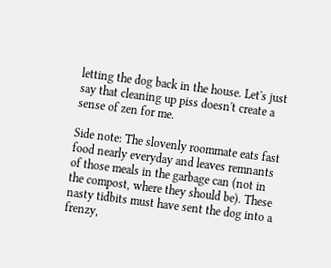letting the dog back in the house. Let's just say that cleaning up piss doesn't create a sense of zen for me.

Side note: The slovenly roommate eats fast food nearly everyday and leaves remnants of those meals in the garbage can (not in the compost, where they should be). These nasty tidbits must have sent the dog into a frenzy,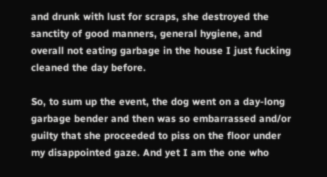and drunk with lust for scraps, she destroyed the sanctity of good manners, general hygiene, and overall not eating garbage in the house I just fucking cleaned the day before.

So, to sum up the event, the dog went on a day-long garbage bender and then was so embarrassed and/or guilty that she proceeded to piss on the floor under my disappointed gaze. And yet I am the one who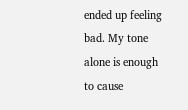ended up feeling bad. My tone alone is enough to cause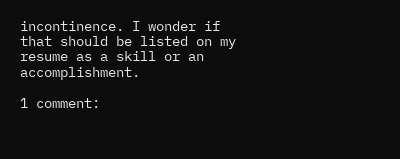incontinence. I wonder if that should be listed on my resume as a skill or an accomplishment.

1 comment: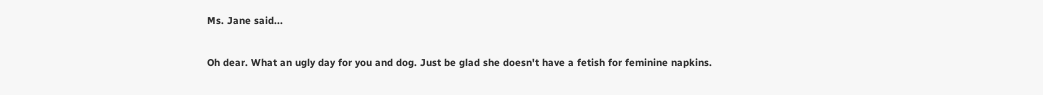Ms. Jane said...

Oh dear. What an ugly day for you and dog. Just be glad she doesn't have a fetish for feminine napkins.